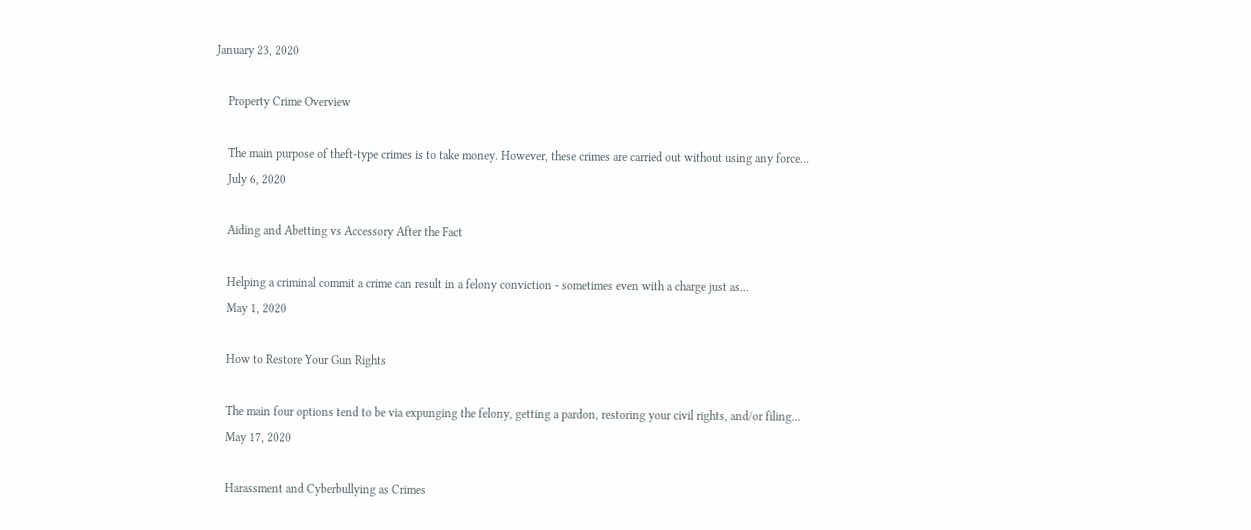January 23, 2020

    Property Crime Overview

    The main purpose of theft-type crimes is to take money. However, these crimes are carried out without using any force…
    July 6, 2020

    Aiding and Abetting vs Accessory After the Fact

    Helping a criminal commit a crime can result in a felony conviction - sometimes even with a charge just as…
    May 1, 2020

    How to Restore Your Gun Rights

    The main four options tend to be via expunging the felony, getting a pardon, restoring your civil rights, and/or filing…
    May 17, 2020

    Harassment and Cyberbullying as Crimes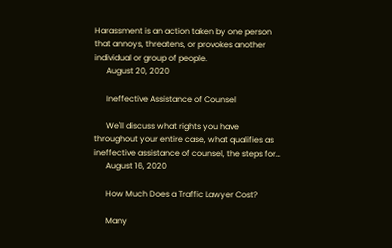Harassment is an action taken by one person that annoys, threatens, or provokes another individual or group of people.
      August 20, 2020

      Ineffective Assistance of Counsel

      We'll discuss what rights you have throughout your entire case, what qualifies as ineffective assistance of counsel, the steps for…
      August 16, 2020

      How Much Does a Traffic Lawyer Cost?

      Many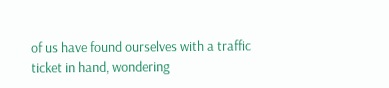of us have found ourselves with a traffic ticket in hand, wondering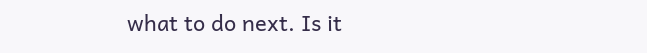what to do next. Is it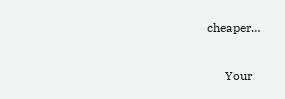cheaper…

      Your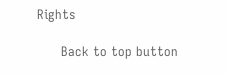Rights

      Back to top button